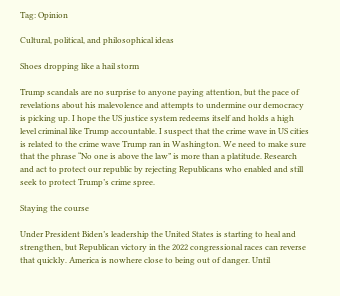Tag: Opinion

Cultural, political, and philosophical ideas

Shoes dropping like a hail storm

Trump scandals are no surprise to anyone paying attention, but the pace of revelations about his malevolence and attempts to undermine our democracy is picking up. I hope the US justice system redeems itself and holds a high level criminal like Trump accountable. I suspect that the crime wave in US cities is related to the crime wave Trump ran in Washington. We need to make sure that the phrase “No one is above the law” is more than a platitude. Research and act to protect our republic by rejecting Republicans who enabled and still seek to protect Trump’s crime spree.

Staying the course

Under President Biden’s leadership the United States is starting to heal and strengthen, but Republican victory in the 2022 congressional races can reverse that quickly. America is nowhere close to being out of danger. Until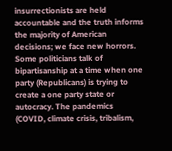insurrectionists are held accountable and the truth informs the majority of American decisions; we face new horrors. Some politicians talk of bipartisanship at a time when one party (Republicans) is trying to create a one party state or autocracy. The pandemics (COVID, climate crisis, tribalism,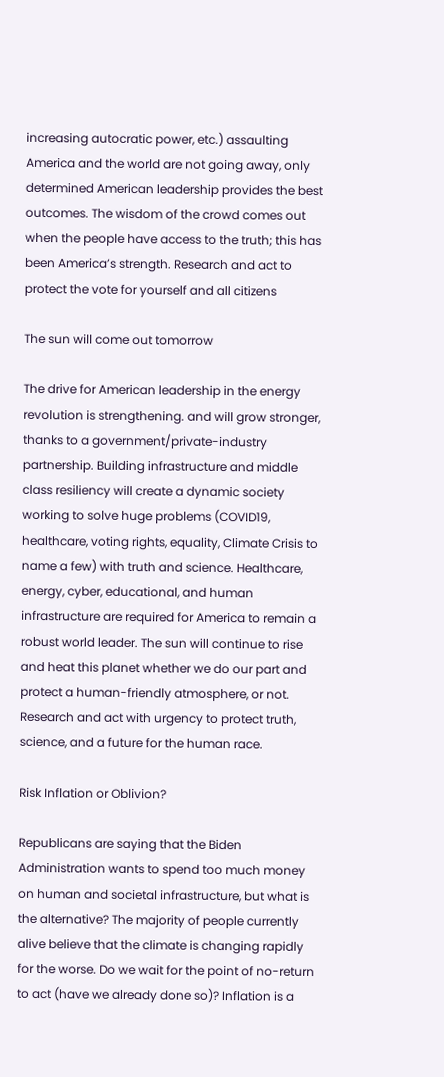increasing autocratic power, etc.) assaulting America and the world are not going away, only determined American leadership provides the best outcomes. The wisdom of the crowd comes out when the people have access to the truth; this has been America’s strength. Research and act to protect the vote for yourself and all citizens

The sun will come out tomorrow

The drive for American leadership in the energy revolution is strengthening. and will grow stronger, thanks to a government/private-industry partnership. Building infrastructure and middle class resiliency will create a dynamic society working to solve huge problems (COVID19, healthcare, voting rights, equality, Climate Crisis to name a few) with truth and science. Healthcare, energy, cyber, educational, and human infrastructure are required for America to remain a robust world leader. The sun will continue to rise and heat this planet whether we do our part and protect a human-friendly atmosphere, or not. Research and act with urgency to protect truth, science, and a future for the human race.

Risk Inflation or Oblivion?

Republicans are saying that the Biden Administration wants to spend too much money on human and societal infrastructure, but what is the alternative? The majority of people currently alive believe that the climate is changing rapidly for the worse. Do we wait for the point of no-return to act (have we already done so)? Inflation is a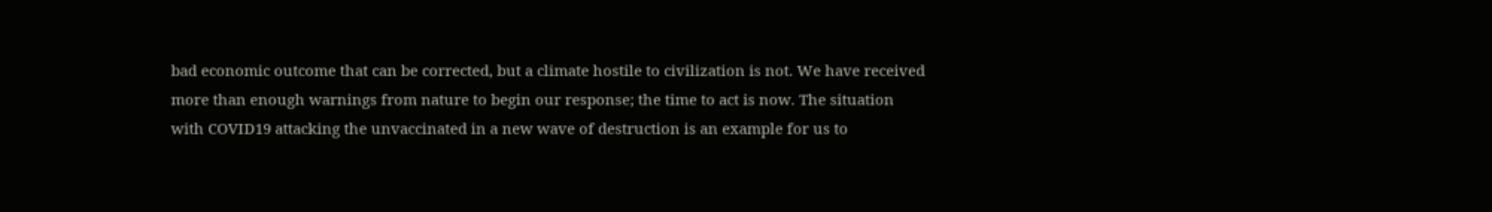bad economic outcome that can be corrected, but a climate hostile to civilization is not. We have received more than enough warnings from nature to begin our response; the time to act is now. The situation with COVID19 attacking the unvaccinated in a new wave of destruction is an example for us to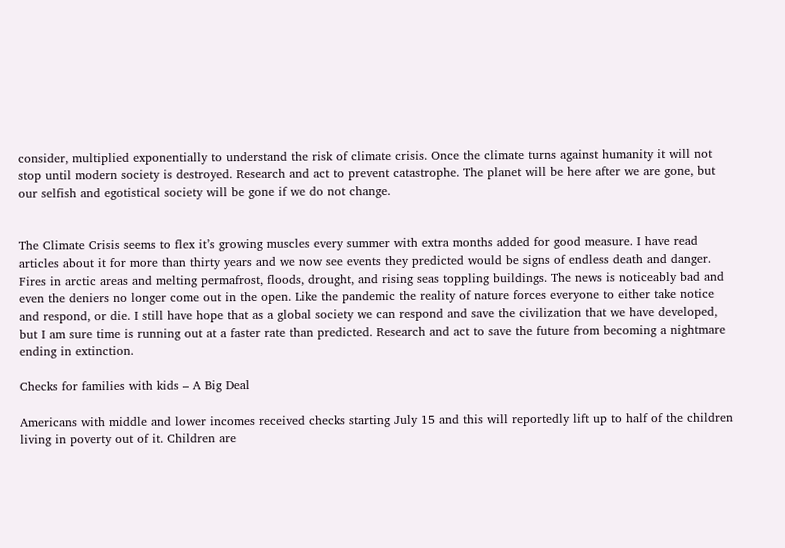consider, multiplied exponentially to understand the risk of climate crisis. Once the climate turns against humanity it will not stop until modern society is destroyed. Research and act to prevent catastrophe. The planet will be here after we are gone, but our selfish and egotistical society will be gone if we do not change.


The Climate Crisis seems to flex it’s growing muscles every summer with extra months added for good measure. I have read articles about it for more than thirty years and we now see events they predicted would be signs of endless death and danger. Fires in arctic areas and melting permafrost, floods, drought, and rising seas toppling buildings. The news is noticeably bad and even the deniers no longer come out in the open. Like the pandemic the reality of nature forces everyone to either take notice and respond, or die. I still have hope that as a global society we can respond and save the civilization that we have developed, but I am sure time is running out at a faster rate than predicted. Research and act to save the future from becoming a nightmare ending in extinction.

Checks for families with kids – A Big Deal

Americans with middle and lower incomes received checks starting July 15 and this will reportedly lift up to half of the children living in poverty out of it. Children are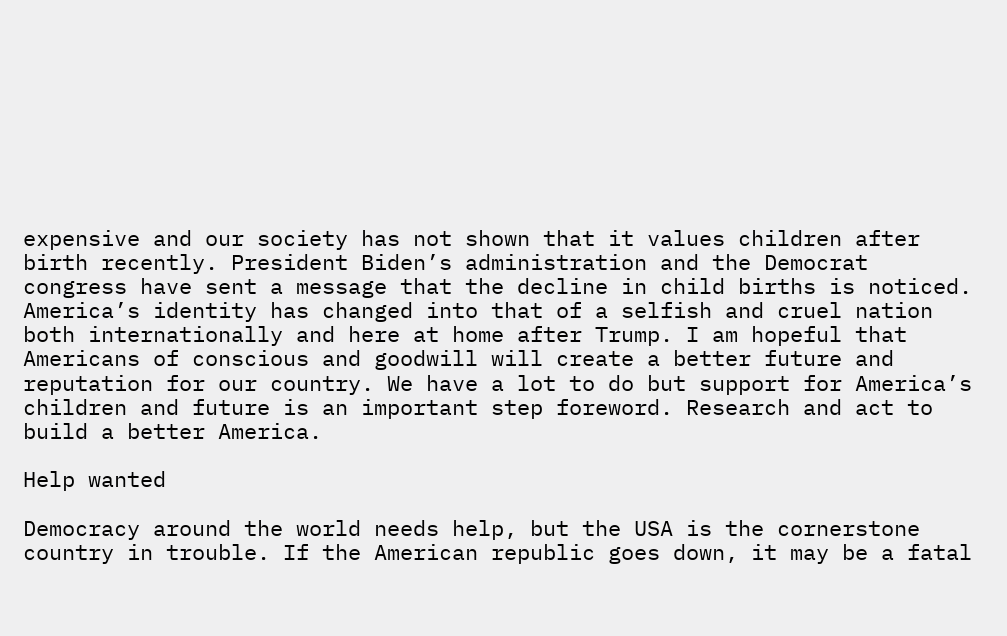expensive and our society has not shown that it values children after birth recently. President Biden’s administration and the Democrat congress have sent a message that the decline in child births is noticed. America’s identity has changed into that of a selfish and cruel nation both internationally and here at home after Trump. I am hopeful that Americans of conscious and goodwill will create a better future and reputation for our country. We have a lot to do but support for America’s children and future is an important step foreword. Research and act to build a better America.

Help wanted

Democracy around the world needs help, but the USA is the cornerstone country in trouble. If the American republic goes down, it may be a fatal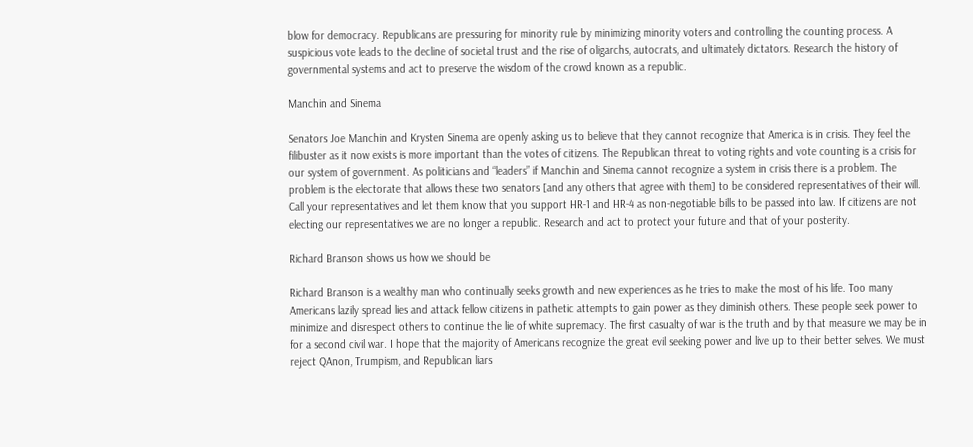blow for democracy. Republicans are pressuring for minority rule by minimizing minority voters and controlling the counting process. A suspicious vote leads to the decline of societal trust and the rise of oligarchs, autocrats, and ultimately dictators. Research the history of governmental systems and act to preserve the wisdom of the crowd known as a republic.

Manchin and Sinema

Senators Joe Manchin and Krysten Sinema are openly asking us to believe that they cannot recognize that America is in crisis. They feel the filibuster as it now exists is more important than the votes of citizens. The Republican threat to voting rights and vote counting is a crisis for our system of government. As politicians and “leaders” if Manchin and Sinema cannot recognize a system in crisis there is a problem. The problem is the electorate that allows these two senators [and any others that agree with them] to be considered representatives of their will. Call your representatives and let them know that you support HR-1 and HR-4 as non-negotiable bills to be passed into law. If citizens are not electing our representatives we are no longer a republic. Research and act to protect your future and that of your posterity.

Richard Branson shows us how we should be

Richard Branson is a wealthy man who continually seeks growth and new experiences as he tries to make the most of his life. Too many Americans lazily spread lies and attack fellow citizens in pathetic attempts to gain power as they diminish others. These people seek power to minimize and disrespect others to continue the lie of white supremacy. The first casualty of war is the truth and by that measure we may be in for a second civil war. I hope that the majority of Americans recognize the great evil seeking power and live up to their better selves. We must reject QAnon, Trumpism, and Republican liars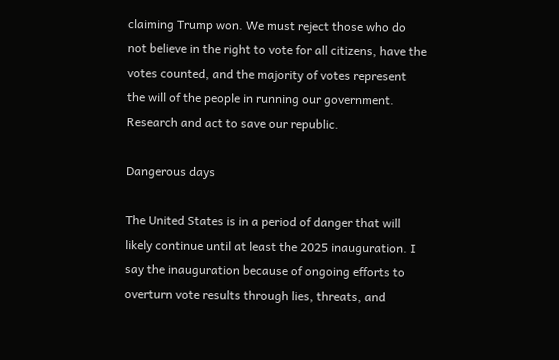claiming Trump won. We must reject those who do not believe in the right to vote for all citizens, have the votes counted, and the majority of votes represent the will of the people in running our government. Research and act to save our republic.

Dangerous days

The United States is in a period of danger that will likely continue until at least the 2025 inauguration. I say the inauguration because of ongoing efforts to overturn vote results through lies, threats, and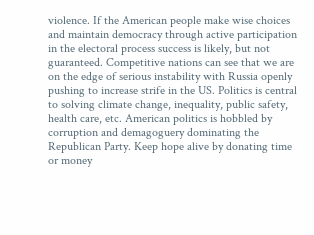violence. If the American people make wise choices and maintain democracy through active participation in the electoral process success is likely, but not guaranteed. Competitive nations can see that we are on the edge of serious instability with Russia openly pushing to increase strife in the US. Politics is central to solving climate change, inequality, public safety, health care, etc. American politics is hobbled by corruption and demagoguery dominating the Republican Party. Keep hope alive by donating time or money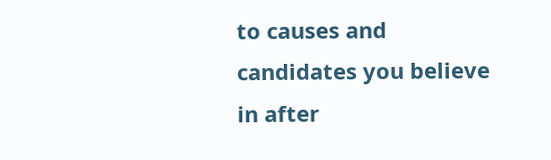to causes and candidates you believe in after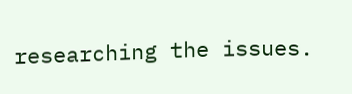researching the issues.